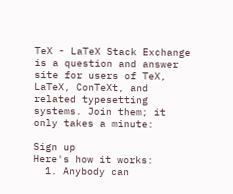TeX - LaTeX Stack Exchange is a question and answer site for users of TeX, LaTeX, ConTeXt, and related typesetting systems. Join them; it only takes a minute:

Sign up
Here's how it works:
  1. Anybody can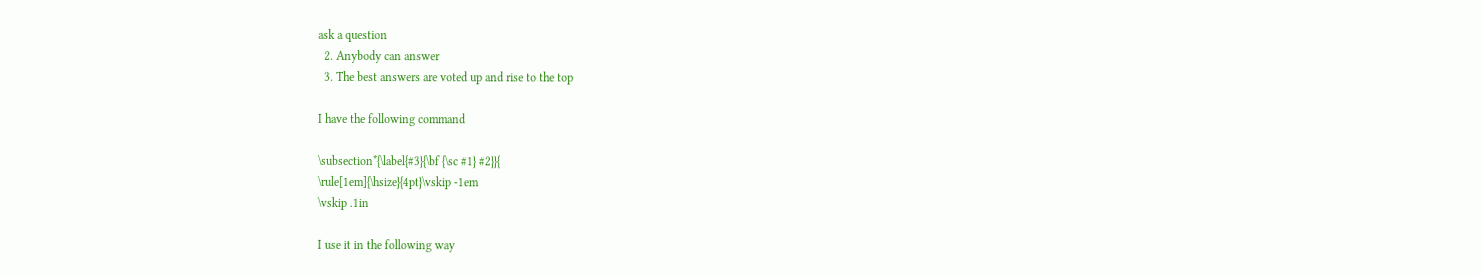ask a question
  2. Anybody can answer
  3. The best answers are voted up and rise to the top

I have the following command

\subsection*{\label{#3}{\bf {\sc #1} #2}}{
\rule[1em]{\hsize}{4pt}\vskip -1em
\vskip .1in

I use it in the following way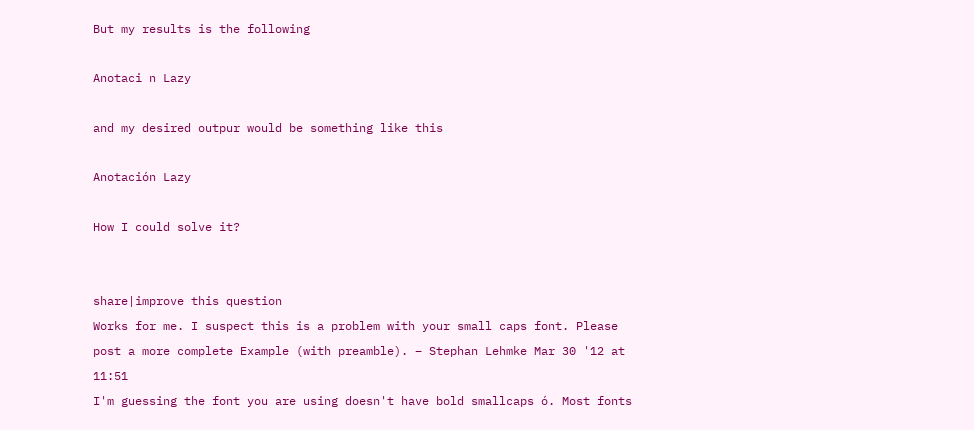But my results is the following

Anotaci n Lazy

and my desired outpur would be something like this

Anotación Lazy

How I could solve it?


share|improve this question
Works for me. I suspect this is a problem with your small caps font. Please post a more complete Example (with preamble). – Stephan Lehmke Mar 30 '12 at 11:51
I'm guessing the font you are using doesn't have bold smallcaps ó. Most fonts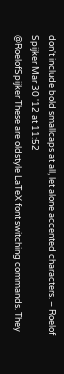don't include bold smallcaps at all, let alone accented characters. – Roelof Spijker Mar 30 '12 at 11:52
@RoelofSpijker These are oldstyle LaTeX font switching commands. They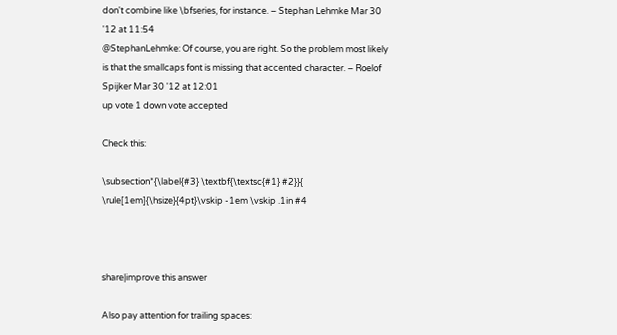don't combine like \bfseries, for instance. – Stephan Lehmke Mar 30 '12 at 11:54
@StephanLehmke: Of course, you are right. So the problem most likely is that the smallcaps font is missing that accented character. – Roelof Spijker Mar 30 '12 at 12:01
up vote 1 down vote accepted

Check this:

\subsection*{\label{#3} \textbf{\textsc{#1} #2}}{
\rule[1em]{\hsize}{4pt}\vskip -1em \vskip .1in #4



share|improve this answer

Also pay attention for trailing spaces: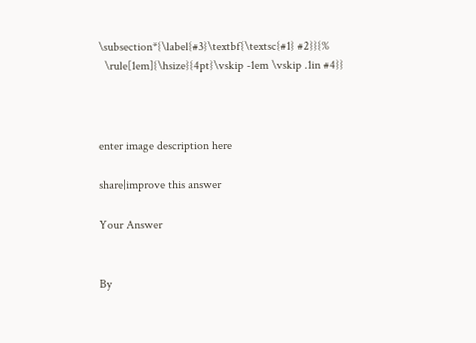\subsection*{\label{#3}\textbf{\textsc{#1} #2}}{%
  \rule[1em]{\hsize}{4pt}\vskip -1em \vskip .1in #4}}



enter image description here

share|improve this answer

Your Answer


By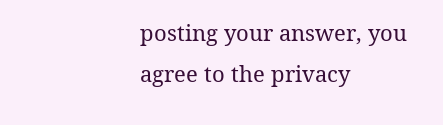posting your answer, you agree to the privacy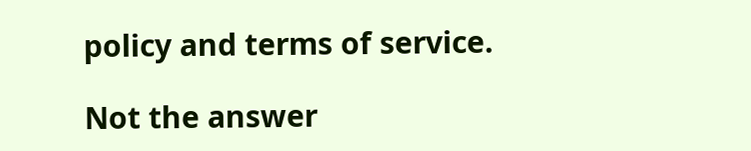policy and terms of service.

Not the answer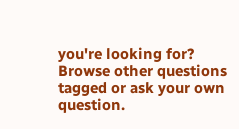you're looking for? Browse other questions tagged or ask your own question.